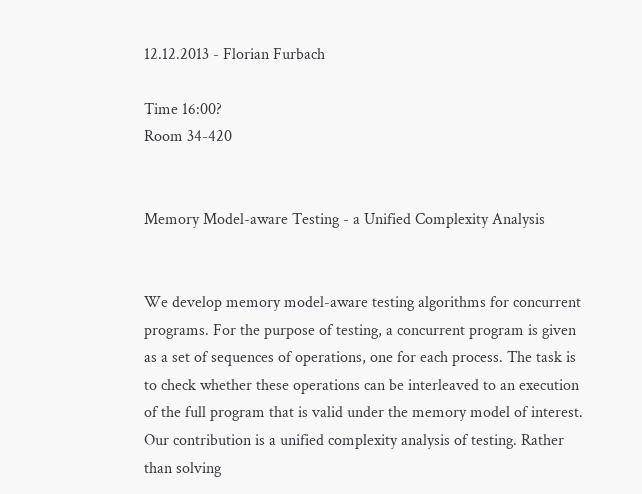12.12.2013 - Florian Furbach

Time 16:00?
Room 34-420


Memory Model-aware Testing - a Unified Complexity Analysis


We develop memory model-aware testing algorithms for concurrent programs. For the purpose of testing, a concurrent program is given as a set of sequences of operations, one for each process. The task is to check whether these operations can be interleaved to an execution of the full program that is valid under the memory model of interest. Our contribution is a unified complexity analysis of testing. Rather than solving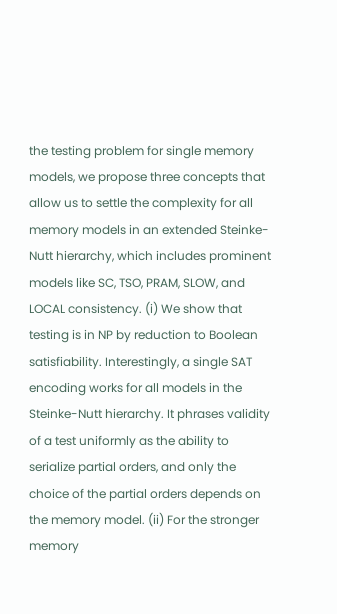the testing problem for single memory models, we propose three concepts that allow us to settle the complexity for all memory models in an extended Steinke-Nutt hierarchy, which includes prominent models like SC, TSO, PRAM, SLOW, and LOCAL consistency. (i) We show that testing is in NP by reduction to Boolean satisfiability. Interestingly, a single SAT encoding works for all models in the Steinke-Nutt hierarchy. It phrases validity of a test uniformly as the ability to serialize partial orders, and only the choice of the partial orders depends on the memory model. (ii) For the stronger memory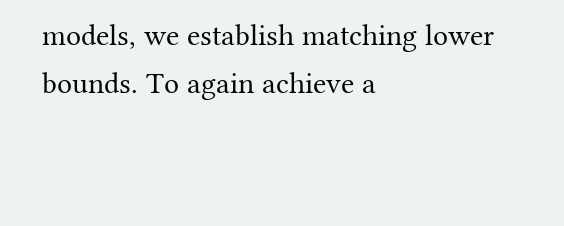models, we establish matching lower bounds. To again achieve a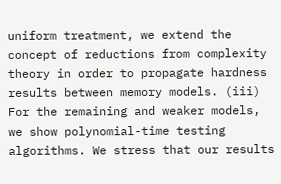uniform treatment, we extend the concept of reductions from complexity theory in order to propagate hardness results between memory models. (iii) For the remaining and weaker models, we show polynomial-time testing algorithms. We stress that our results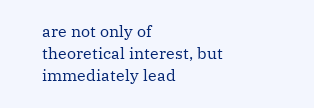are not only of theoretical interest, but immediately lead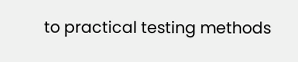to practical testing methods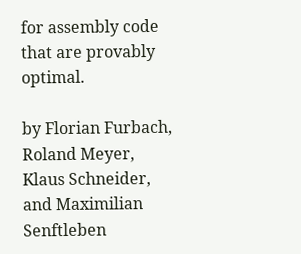for assembly code that are provably optimal.

by Florian Furbach, Roland Meyer, Klaus Schneider, and Maximilian Senftleben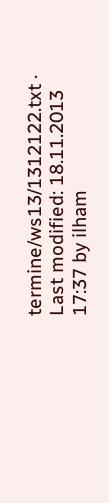termine/ws13/1312122.txt · Last modified: 18.11.2013 17:37 by ilham